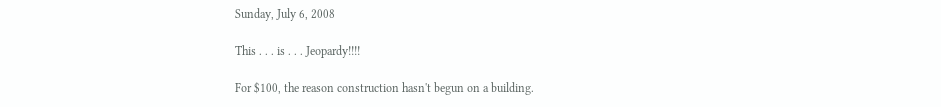Sunday, July 6, 2008

This . . . is . . . Jeopardy!!!!

For $100, the reason construction hasn't begun on a building.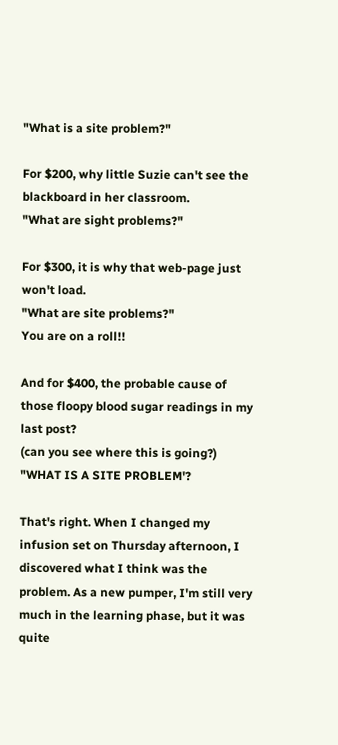"What is a site problem?"

For $200, why little Suzie can't see the blackboard in her classroom.
"What are sight problems?"

For $300, it is why that web-page just won't load.
"What are site problems?"
You are on a roll!!

And for $400, the probable cause of those floopy blood sugar readings in my last post?
(can you see where this is going?) "WHAT IS A SITE PROBLEM'?

That's right. When I changed my infusion set on Thursday afternoon, I discovered what I think was the problem. As a new pumper, I'm still very much in the learning phase, but it was quite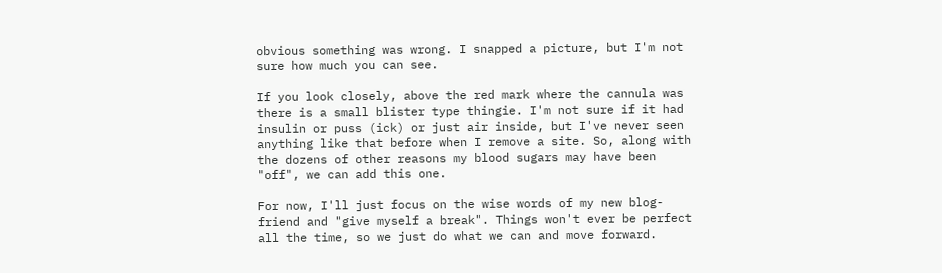obvious something was wrong. I snapped a picture, but I'm not sure how much you can see.

If you look closely, above the red mark where the cannula was there is a small blister type thingie. I'm not sure if it had insulin or puss (ick) or just air inside, but I've never seen anything like that before when I remove a site. So, along with the dozens of other reasons my blood sugars may have been "off", we can add this one.

For now, I'll just focus on the wise words of my new blog-friend and "give myself a break". Things won't ever be perfect all the time, so we just do what we can and move forward.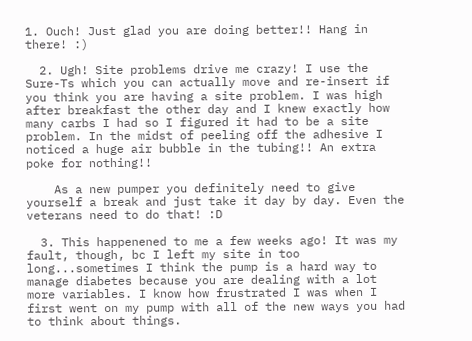1. Ouch! Just glad you are doing better!! Hang in there! :)

  2. Ugh! Site problems drive me crazy! I use the Sure-Ts which you can actually move and re-insert if you think you are having a site problem. I was high after breakfast the other day and I knew exactly how many carbs I had so I figured it had to be a site problem. In the midst of peeling off the adhesive I noticed a huge air bubble in the tubing!! An extra poke for nothing!!

    As a new pumper you definitely need to give yourself a break and just take it day by day. Even the veterans need to do that! :D

  3. This happenened to me a few weeks ago! It was my fault, though, bc I left my site in too long...sometimes I think the pump is a hard way to manage diabetes because you are dealing with a lot more variables. I know how frustrated I was when I first went on my pump with all of the new ways you had to think about things.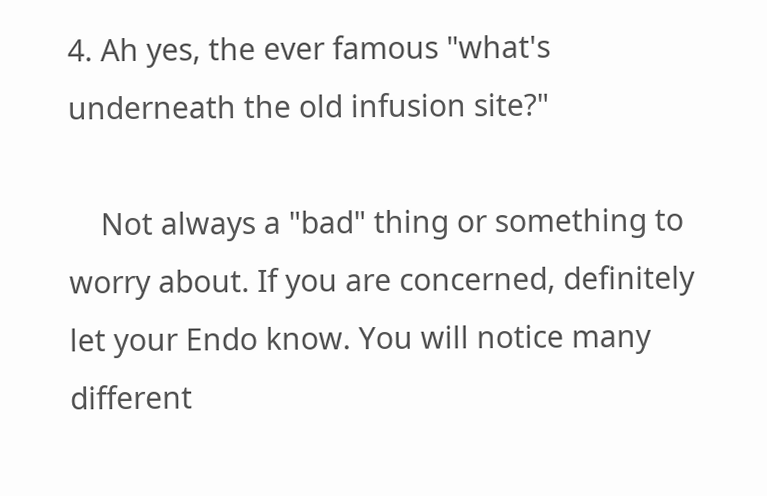4. Ah yes, the ever famous "what's underneath the old infusion site?"

    Not always a "bad" thing or something to worry about. If you are concerned, definitely let your Endo know. You will notice many different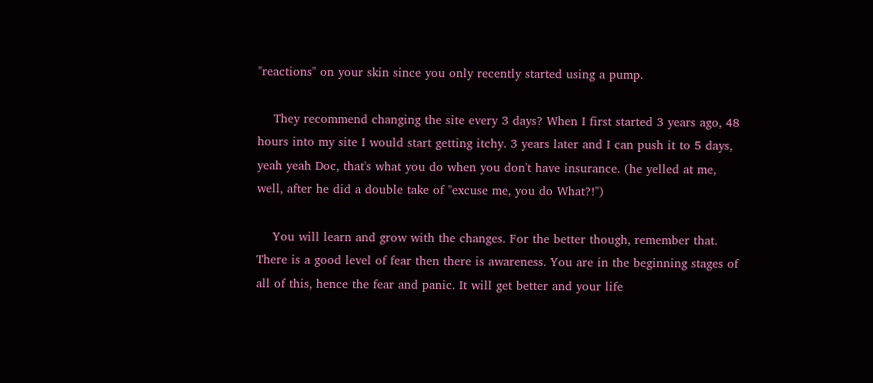"reactions" on your skin since you only recently started using a pump.

    They recommend changing the site every 3 days? When I first started 3 years ago, 48 hours into my site I would start getting itchy. 3 years later and I can push it to 5 days, yeah yeah Doc, that's what you do when you don't have insurance. (he yelled at me, well, after he did a double take of "excuse me, you do What?!")

    You will learn and grow with the changes. For the better though, remember that. There is a good level of fear then there is awareness. You are in the beginning stages of all of this, hence the fear and panic. It will get better and your life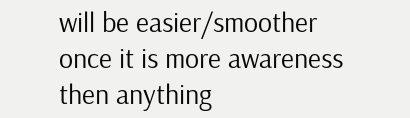will be easier/smoother once it is more awareness then anything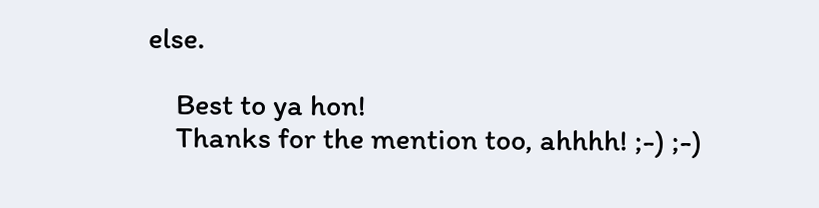else.

    Best to ya hon!
    Thanks for the mention too, ahhhh! ;-) ;-)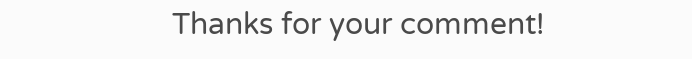Thanks for your comment!